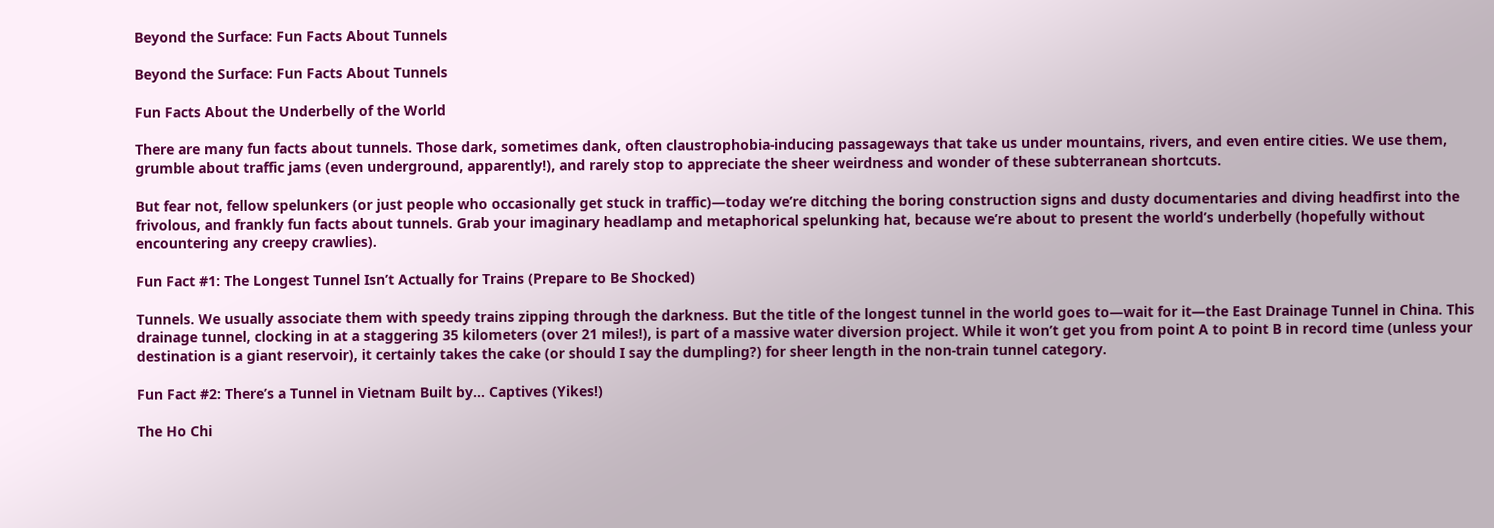Beyond the Surface: Fun Facts About Tunnels

Beyond the Surface: Fun Facts About Tunnels

Fun Facts About the Underbelly of the World

There are many fun facts about tunnels. Those dark, sometimes dank, often claustrophobia-inducing passageways that take us under mountains, rivers, and even entire cities. We use them, grumble about traffic jams (even underground, apparently!), and rarely stop to appreciate the sheer weirdness and wonder of these subterranean shortcuts.

But fear not, fellow spelunkers (or just people who occasionally get stuck in traffic)—today we’re ditching the boring construction signs and dusty documentaries and diving headfirst into the frivolous, and frankly fun facts about tunnels. Grab your imaginary headlamp and metaphorical spelunking hat, because we’re about to present the world’s underbelly (hopefully without encountering any creepy crawlies).

Fun Fact #1: The Longest Tunnel Isn’t Actually for Trains (Prepare to Be Shocked)

Tunnels. We usually associate them with speedy trains zipping through the darkness. But the title of the longest tunnel in the world goes to—wait for it—the East Drainage Tunnel in China. This drainage tunnel, clocking in at a staggering 35 kilometers (over 21 miles!), is part of a massive water diversion project. While it won’t get you from point A to point B in record time (unless your destination is a giant reservoir), it certainly takes the cake (or should I say the dumpling?) for sheer length in the non-train tunnel category.

Fun Fact #2: There’s a Tunnel in Vietnam Built by… Captives (Yikes!)

The Ho Chi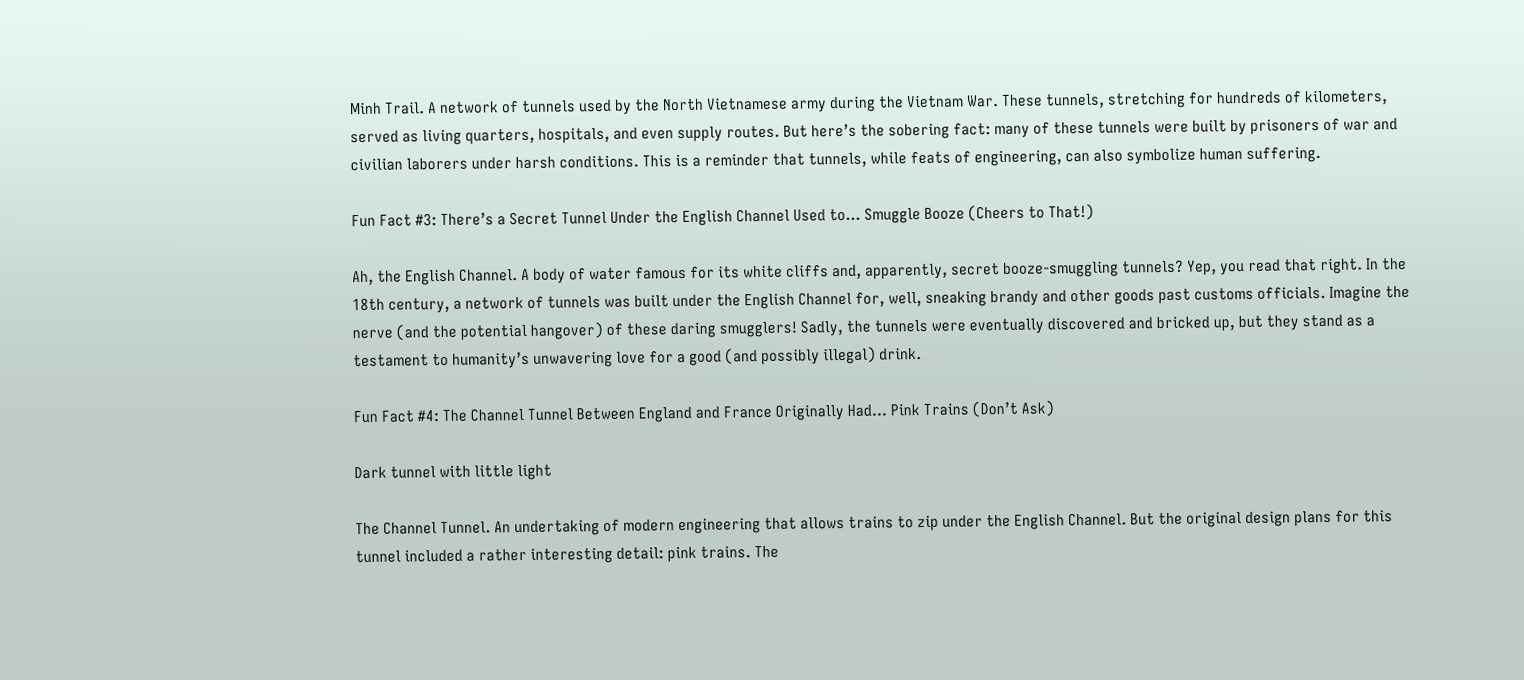Minh Trail. A network of tunnels used by the North Vietnamese army during the Vietnam War. These tunnels, stretching for hundreds of kilometers, served as living quarters, hospitals, and even supply routes. But here’s the sobering fact: many of these tunnels were built by prisoners of war and civilian laborers under harsh conditions. This is a reminder that tunnels, while feats of engineering, can also symbolize human suffering.

Fun Fact #3: There’s a Secret Tunnel Under the English Channel Used to… Smuggle Booze (Cheers to That!)

Ah, the English Channel. A body of water famous for its white cliffs and, apparently, secret booze-smuggling tunnels? Yep, you read that right. In the 18th century, a network of tunnels was built under the English Channel for, well, sneaking brandy and other goods past customs officials. Imagine the nerve (and the potential hangover) of these daring smugglers! Sadly, the tunnels were eventually discovered and bricked up, but they stand as a testament to humanity’s unwavering love for a good (and possibly illegal) drink.

Fun Fact #4: The Channel Tunnel Between England and France Originally Had… Pink Trains (Don’t Ask)

Dark tunnel with little light

The Channel Tunnel. An undertaking of modern engineering that allows trains to zip under the English Channel. But the original design plans for this tunnel included a rather interesting detail: pink trains. The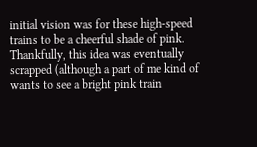initial vision was for these high-speed trains to be a cheerful shade of pink. Thankfully, this idea was eventually scrapped (although a part of me kind of wants to see a bright pink train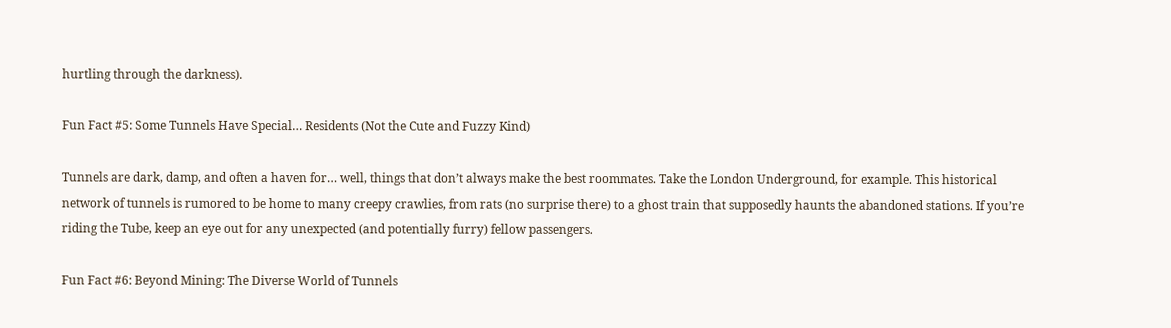hurtling through the darkness).

Fun Fact #5: Some Tunnels Have Special… Residents (Not the Cute and Fuzzy Kind)

Tunnels are dark, damp, and often a haven for… well, things that don’t always make the best roommates. Take the London Underground, for example. This historical network of tunnels is rumored to be home to many creepy crawlies, from rats (no surprise there) to a ghost train that supposedly haunts the abandoned stations. If you’re riding the Tube, keep an eye out for any unexpected (and potentially furry) fellow passengers.

Fun Fact #6: Beyond Mining: The Diverse World of Tunnels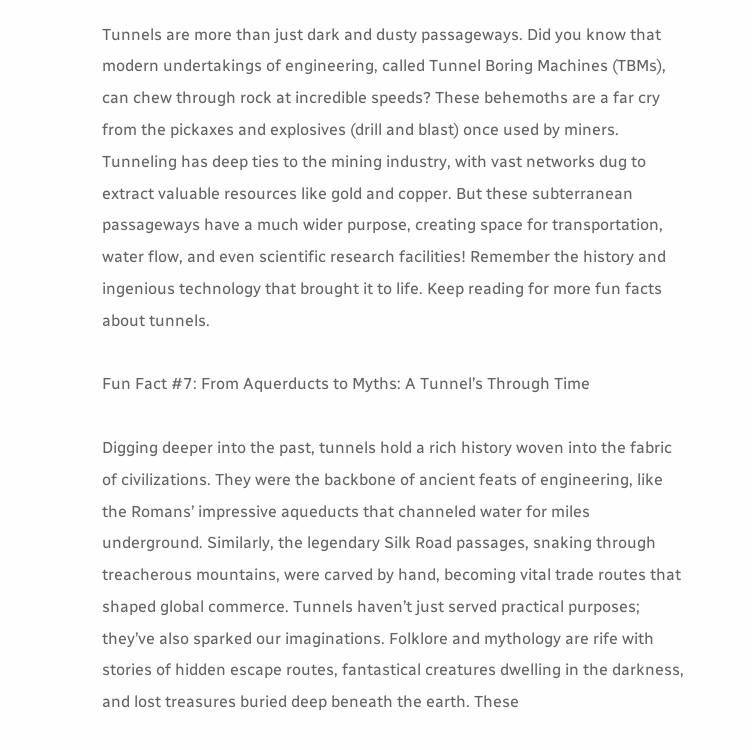Tunnels are more than just dark and dusty passageways. Did you know that modern undertakings of engineering, called Tunnel Boring Machines (TBMs), can chew through rock at incredible speeds? These behemoths are a far cry from the pickaxes and explosives (drill and blast) once used by miners. Tunneling has deep ties to the mining industry, with vast networks dug to extract valuable resources like gold and copper. But these subterranean passageways have a much wider purpose, creating space for transportation, water flow, and even scientific research facilities! Remember the history and ingenious technology that brought it to life. Keep reading for more fun facts about tunnels.

Fun Fact #7: From Aquerducts to Myths: A Tunnel’s Through Time

Digging deeper into the past, tunnels hold a rich history woven into the fabric of civilizations. They were the backbone of ancient feats of engineering, like the Romans’ impressive aqueducts that channeled water for miles underground. Similarly, the legendary Silk Road passages, snaking through treacherous mountains, were carved by hand, becoming vital trade routes that shaped global commerce. Tunnels haven’t just served practical purposes; they’ve also sparked our imaginations. Folklore and mythology are rife with stories of hidden escape routes, fantastical creatures dwelling in the darkness, and lost treasures buried deep beneath the earth. These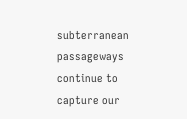subterranean passageways continue to capture our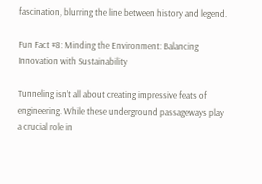fascination, blurring the line between history and legend.

Fun Fact #8: Minding the Environment: Balancing Innovation with Sustainability

Tunneling isn’t all about creating impressive feats of engineering. While these underground passageways play a crucial role in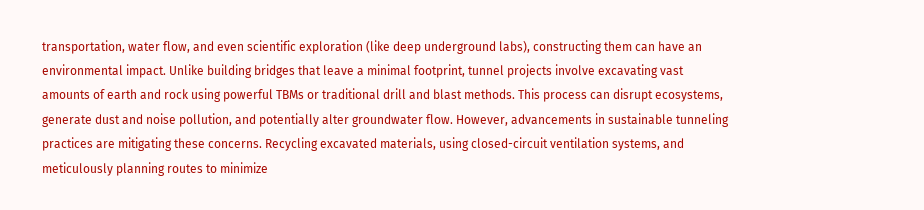transportation, water flow, and even scientific exploration (like deep underground labs), constructing them can have an environmental impact. Unlike building bridges that leave a minimal footprint, tunnel projects involve excavating vast amounts of earth and rock using powerful TBMs or traditional drill and blast methods. This process can disrupt ecosystems, generate dust and noise pollution, and potentially alter groundwater flow. However, advancements in sustainable tunneling practices are mitigating these concerns. Recycling excavated materials, using closed-circuit ventilation systems, and meticulously planning routes to minimize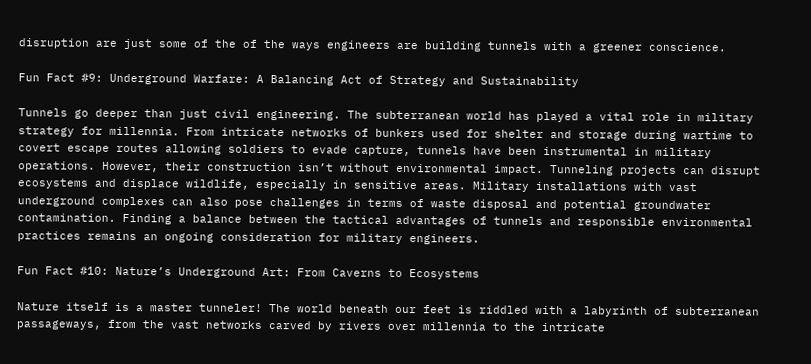disruption are just some of the of the ways engineers are building tunnels with a greener conscience.

Fun Fact #9: Underground Warfare: A Balancing Act of Strategy and Sustainability

Tunnels go deeper than just civil engineering. The subterranean world has played a vital role in military strategy for millennia. From intricate networks of bunkers used for shelter and storage during wartime to covert escape routes allowing soldiers to evade capture, tunnels have been instrumental in military operations. However, their construction isn’t without environmental impact. Tunneling projects can disrupt ecosystems and displace wildlife, especially in sensitive areas. Military installations with vast underground complexes can also pose challenges in terms of waste disposal and potential groundwater contamination. Finding a balance between the tactical advantages of tunnels and responsible environmental practices remains an ongoing consideration for military engineers.

Fun Fact #10: Nature’s Underground Art: From Caverns to Ecosystems

Nature itself is a master tunneler! The world beneath our feet is riddled with a labyrinth of subterranean passageways, from the vast networks carved by rivers over millennia to the intricate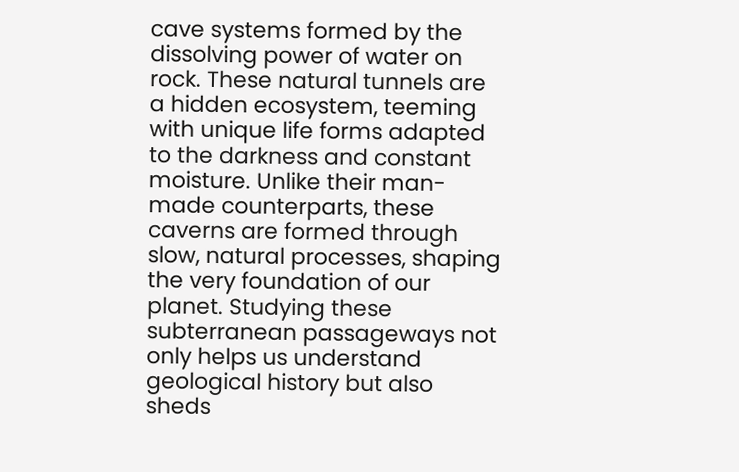cave systems formed by the dissolving power of water on rock. These natural tunnels are a hidden ecosystem, teeming with unique life forms adapted to the darkness and constant moisture. Unlike their man-made counterparts, these caverns are formed through slow, natural processes, shaping the very foundation of our planet. Studying these subterranean passageways not only helps us understand geological history but also sheds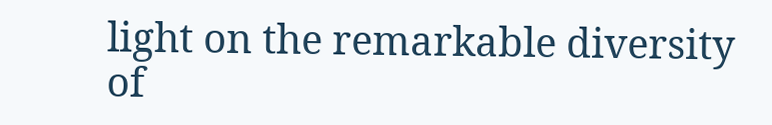light on the remarkable diversity of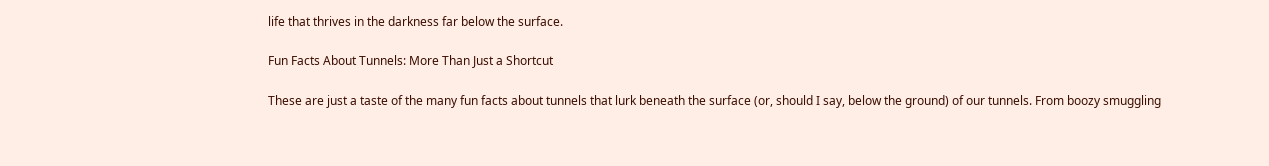life that thrives in the darkness far below the surface.

Fun Facts About Tunnels: More Than Just a Shortcut

These are just a taste of the many fun facts about tunnels that lurk beneath the surface (or, should I say, below the ground) of our tunnels. From boozy smuggling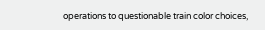operations to questionable train color choices,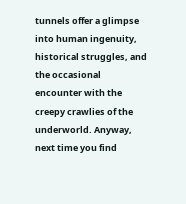tunnels offer a glimpse into human ingenuity, historical struggles, and the occasional encounter with the creepy crawlies of the underworld. Anyway, next time you find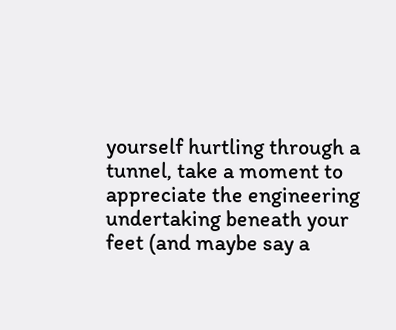yourself hurtling through a tunnel, take a moment to appreciate the engineering undertaking beneath your feet (and maybe say a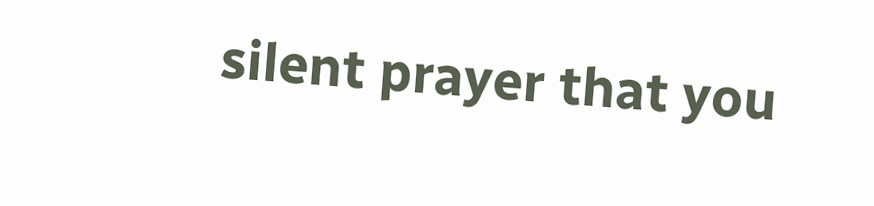silent prayer that you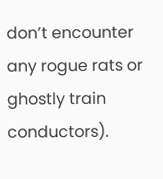don’t encounter any rogue rats or ghostly train conductors).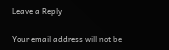Leave a Reply

Your email address will not be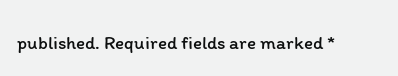published. Required fields are marked *